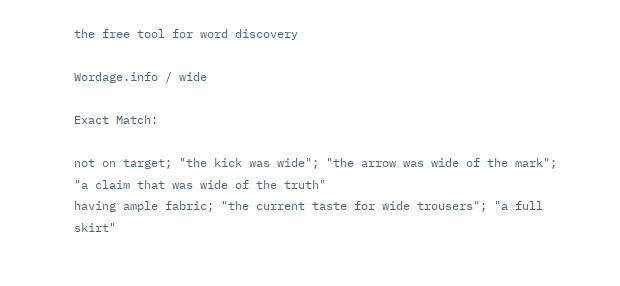the free tool for word discovery

Wordage.info / wide

Exact Match:

not on target; "the kick was wide"; "the arrow was wide of the mark"; "a claim that was wide of the truth"
having ample fabric; "the current taste for wide trousers"; "a full skirt"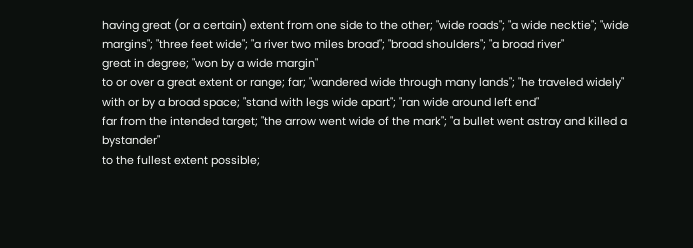having great (or a certain) extent from one side to the other; "wide roads"; "a wide necktie"; "wide margins"; "three feet wide"; "a river two miles broad"; "broad shoulders"; "a broad river"
great in degree; "won by a wide margin"
to or over a great extent or range; far; "wandered wide through many lands"; "he traveled widely"
with or by a broad space; "stand with legs wide apart"; "ran wide around left end"
far from the intended target; "the arrow went wide of the mark"; "a bullet went astray and killed a bystander"
to the fullest extent possible;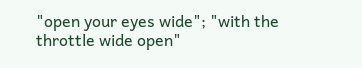"open your eyes wide"; "with the throttle wide open"